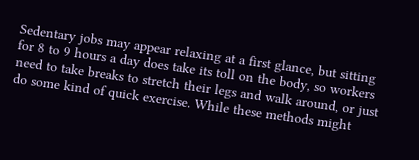Sedentary jobs may appear relaxing at a first glance, but sitting for 8 to 9 hours a day does take its toll on the body, so workers need to take breaks to stretch their legs and walk around, or just do some kind of quick exercise. While these methods might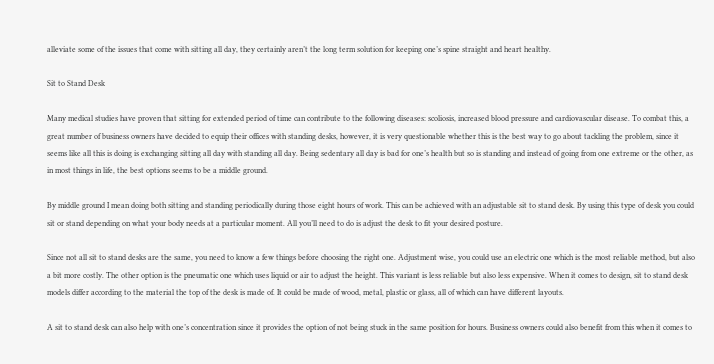alleviate some of the issues that come with sitting all day, they certainly aren’t the long term solution for keeping one’s spine straight and heart healthy.

Sit to Stand Desk

Many medical studies have proven that sitting for extended period of time can contribute to the following diseases: scoliosis, increased blood pressure and cardiovascular disease. To combat this, a great number of business owners have decided to equip their offices with standing desks, however, it is very questionable whether this is the best way to go about tackling the problem, since it seems like all this is doing is exchanging sitting all day with standing all day. Being sedentary all day is bad for one’s health but so is standing and instead of going from one extreme or the other, as in most things in life, the best options seems to be a middle ground.

By middle ground I mean doing both sitting and standing periodically during those eight hours of work. This can be achieved with an adjustable sit to stand desk. By using this type of desk you could sit or stand depending on what your body needs at a particular moment. All you’ll need to do is adjust the desk to fit your desired posture.

Since not all sit to stand desks are the same, you need to know a few things before choosing the right one. Adjustment wise, you could use an electric one which is the most reliable method, but also a bit more costly. The other option is the pneumatic one which uses liquid or air to adjust the height. This variant is less reliable but also less expensive. When it comes to design, sit to stand desk models differ according to the material the top of the desk is made of. It could be made of wood, metal, plastic or glass, all of which can have different layouts.

A sit to stand desk can also help with one’s concentration since it provides the option of not being stuck in the same position for hours. Business owners could also benefit from this when it comes to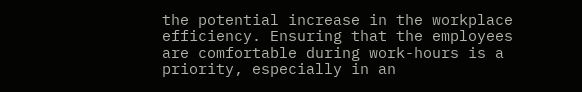the potential increase in the workplace efficiency. Ensuring that the employees are comfortable during work-hours is a priority, especially in an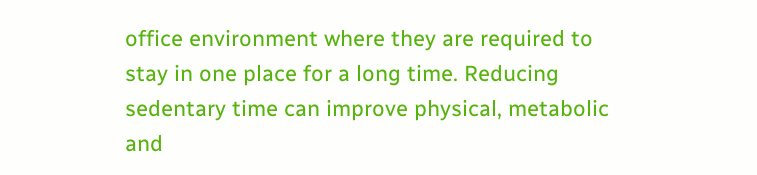office environment where they are required to stay in one place for a long time. Reducing sedentary time can improve physical, metabolic and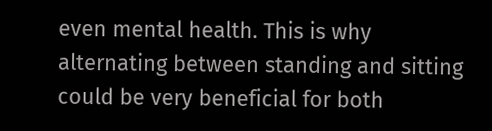even mental health. This is why alternating between standing and sitting could be very beneficial for both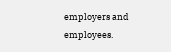employers and employees.